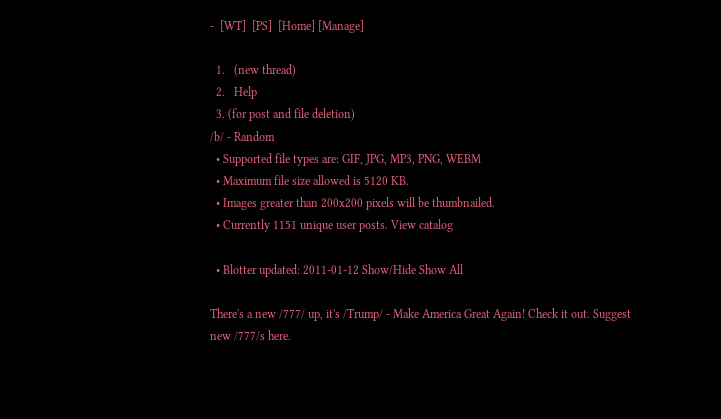-  [WT]  [PS]  [Home] [Manage]

  1.   (new thread)
  2.   Help
  3. (for post and file deletion)
/b/ - Random
  • Supported file types are: GIF, JPG, MP3, PNG, WEBM
  • Maximum file size allowed is 5120 KB.
  • Images greater than 200x200 pixels will be thumbnailed.
  • Currently 1151 unique user posts. View catalog

  • Blotter updated: 2011-01-12 Show/Hide Show All

There's a new /777/ up, it's /Trump/ - Make America Great Again! Check it out. Suggest new /777/s here.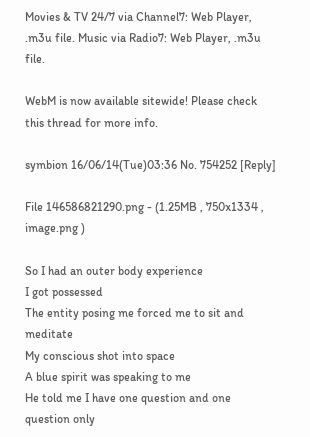Movies & TV 24/7 via Channel7: Web Player, .m3u file. Music via Radio7: Web Player, .m3u file.

WebM is now available sitewide! Please check this thread for more info.

symbion 16/06/14(Tue)03:36 No. 754252 [Reply]

File 146586821290.png - (1.25MB , 750x1334 , image.png )

So I had an outer body experience
I got possessed
The entity posing me forced me to sit and meditate
My conscious shot into space
A blue spirit was speaking to me
He told me I have one question and one question only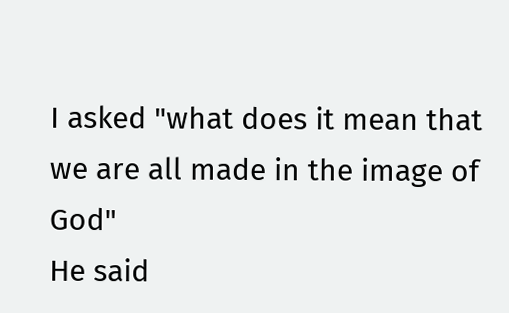I asked "what does it mean that we are all made in the image of God"
He said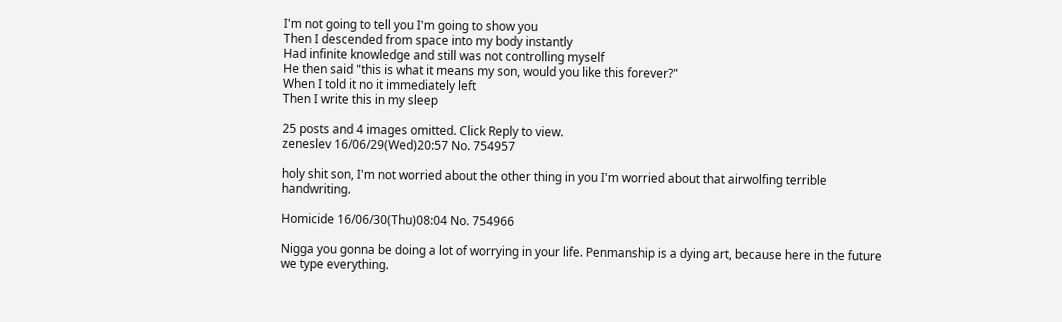I'm not going to tell you I'm going to show you
Then I descended from space into my body instantly
Had infinite knowledge and still was not controlling myself
He then said "this is what it means my son, would you like this forever?"
When I told it no it immediately left
Then I write this in my sleep

25 posts and 4 images omitted. Click Reply to view.
zeneslev 16/06/29(Wed)20:57 No. 754957

holy shit son, I'm not worried about the other thing in you I'm worried about that airwolfing terrible handwriting.

Homicide 16/06/30(Thu)08:04 No. 754966

Nigga you gonna be doing a lot of worrying in your life. Penmanship is a dying art, because here in the future we type everything.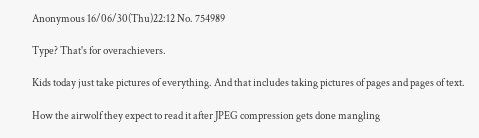Anonymous 16/06/30(Thu)22:12 No. 754989

Type? That's for overachievers.

Kids today just take pictures of everything. And that includes taking pictures of pages and pages of text.

How the airwolf they expect to read it after JPEG compression gets done mangling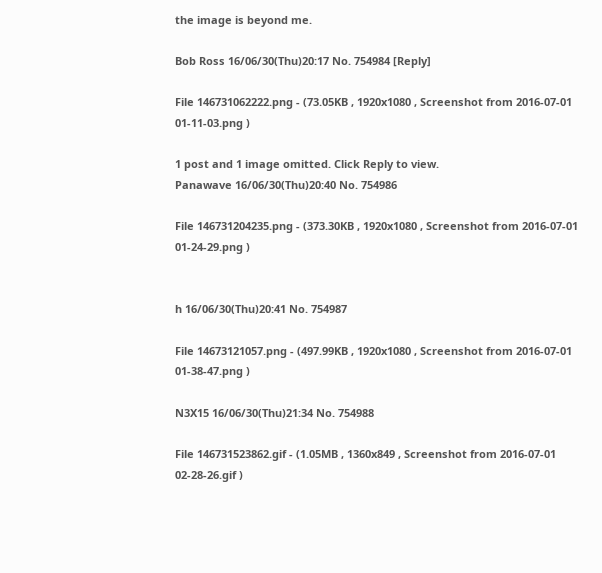the image is beyond me.

Bob Ross 16/06/30(Thu)20:17 No. 754984 [Reply]

File 146731062222.png - (73.05KB , 1920x1080 , Screenshot from 2016-07-01 01-11-03.png )

1 post and 1 image omitted. Click Reply to view.
Panawave 16/06/30(Thu)20:40 No. 754986

File 146731204235.png - (373.30KB , 1920x1080 , Screenshot from 2016-07-01 01-24-29.png )


h 16/06/30(Thu)20:41 No. 754987

File 14673121057.png - (497.99KB , 1920x1080 , Screenshot from 2016-07-01 01-38-47.png )

N3X15 16/06/30(Thu)21:34 No. 754988

File 146731523862.gif - (1.05MB , 1360x849 , Screenshot from 2016-07-01 02-28-26.gif )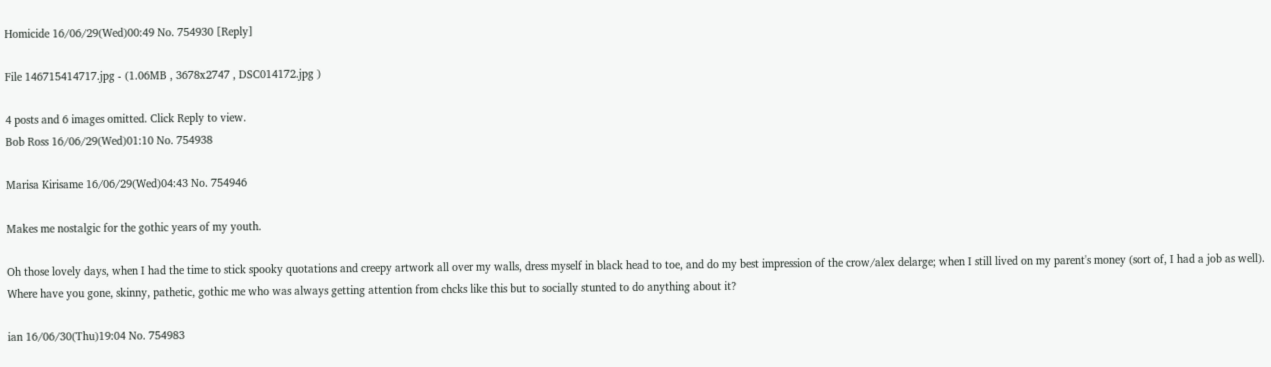Homicide 16/06/29(Wed)00:49 No. 754930 [Reply]

File 146715414717.jpg - (1.06MB , 3678x2747 , DSC014172.jpg )

4 posts and 6 images omitted. Click Reply to view.
Bob Ross 16/06/29(Wed)01:10 No. 754938

Marisa Kirisame 16/06/29(Wed)04:43 No. 754946

Makes me nostalgic for the gothic years of my youth.

Oh those lovely days, when I had the time to stick spooky quotations and creepy artwork all over my walls, dress myself in black head to toe, and do my best impression of the crow/alex delarge; when I still lived on my parent's money (sort of, I had a job as well). Where have you gone, skinny, pathetic, gothic me who was always getting attention from chcks like this but to socially stunted to do anything about it?

ian 16/06/30(Thu)19:04 No. 754983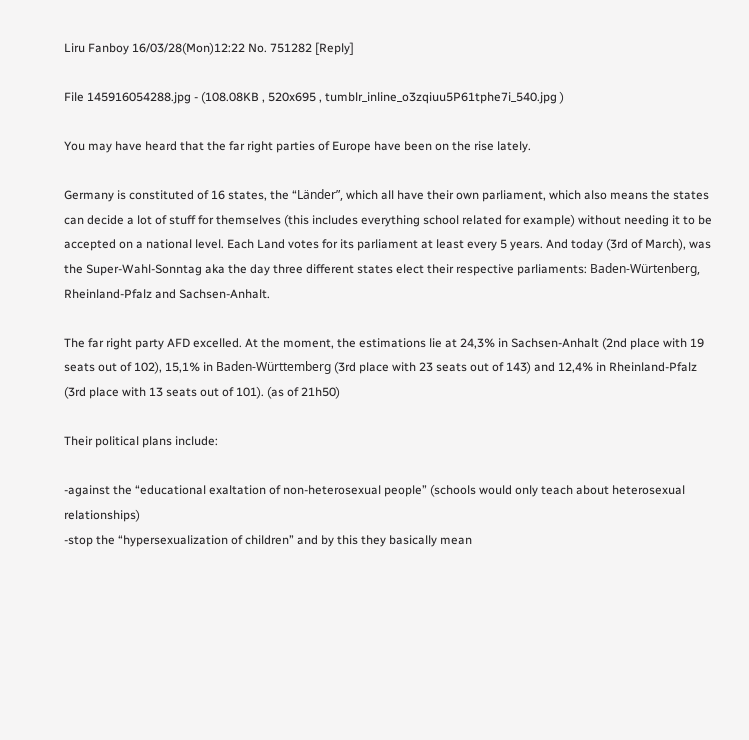Liru Fanboy 16/03/28(Mon)12:22 No. 751282 [Reply]

File 145916054288.jpg - (108.08KB , 520x695 , tumblr_inline_o3zqiuu5P61tphe7i_540.jpg )

You may have heard that the far right parties of Europe have been on the rise lately.

Germany is constituted of 16 states, the “Länder”, which all have their own parliament, which also means the states can decide a lot of stuff for themselves (this includes everything school related for example) without needing it to be accepted on a national level. Each Land votes for its parliament at least every 5 years. And today (3rd of March), was the Super-Wahl-Sonntag aka the day three different states elect their respective parliaments: Baden-Würtenberg, Rheinland-Pfalz and Sachsen-Anhalt.

The far right party AFD excelled. At the moment, the estimations lie at 24,3% in Sachsen-Anhalt (2nd place with 19 seats out of 102), 15,1% in Baden-Württemberg (3rd place with 23 seats out of 143) and 12,4% in Rheinland-Pfalz (3rd place with 13 seats out of 101). (as of 21h50)

Their political plans include:

-against the “educational exaltation of non-heterosexual people” (schools would only teach about heterosexual relationships)
-stop the “hypersexualization of children” and by this they basically mean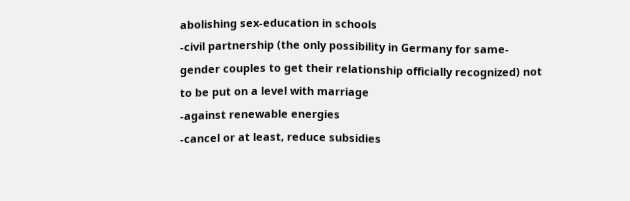abolishing sex-education in schools
-civil partnership (the only possibility in Germany for same-gender couples to get their relationship officially recognized) not to be put on a level with marriage
-against renewable energies
-cancel or at least, reduce subsidies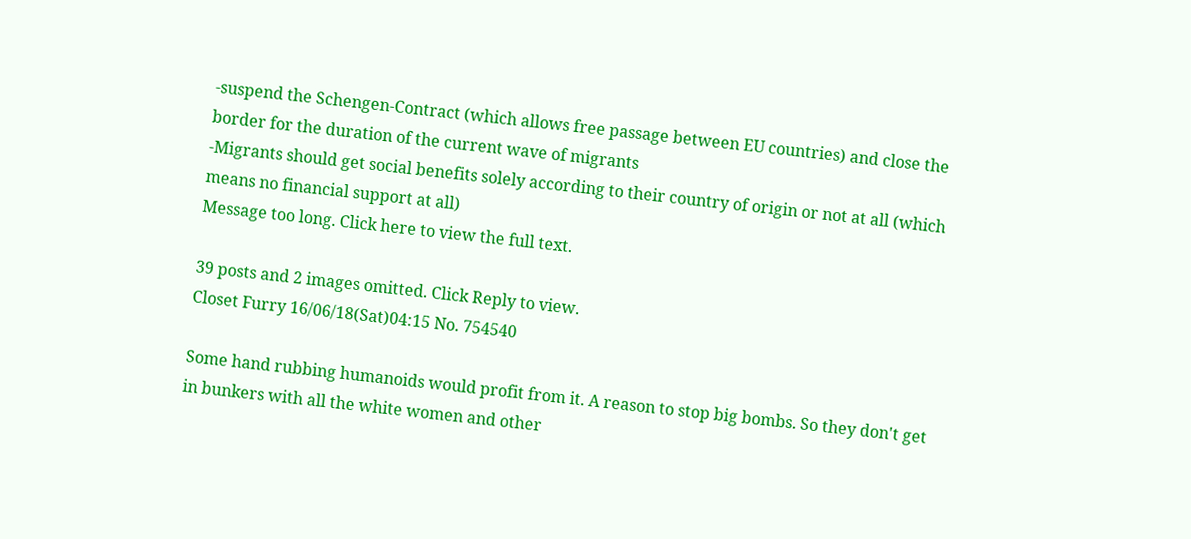-suspend the Schengen-Contract (which allows free passage between EU countries) and close the border for the duration of the current wave of migrants
-Migrants should get social benefits solely according to their country of origin or not at all (which means no financial support at all)
Message too long. Click here to view the full text.

39 posts and 2 images omitted. Click Reply to view.
Closet Furry 16/06/18(Sat)04:15 No. 754540

Some hand rubbing humanoids would profit from it. A reason to stop big bombs. So they don't get in bunkers with all the white women and other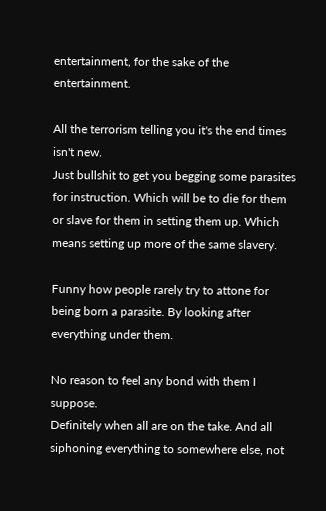entertainment, for the sake of the entertainment.

All the terrorism telling you it's the end times isn't new.
Just bullshit to get you begging some parasites for instruction. Which will be to die for them or slave for them in setting them up. Which means setting up more of the same slavery.

Funny how people rarely try to attone for being born a parasite. By looking after everything under them.

No reason to feel any bond with them I suppose.
Definitely when all are on the take. And all siphoning everything to somewhere else, not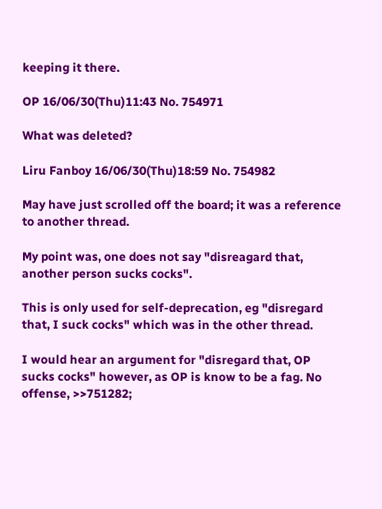keeping it there.

OP 16/06/30(Thu)11:43 No. 754971

What was deleted?

Liru Fanboy 16/06/30(Thu)18:59 No. 754982

May have just scrolled off the board; it was a reference to another thread.

My point was, one does not say "disreagard that, another person sucks cocks".

This is only used for self-deprecation, eg "disregard that, I suck cocks" which was in the other thread.

I would hear an argument for "disregard that, OP sucks cocks" however, as OP is know to be a fag. No offense, >>751282;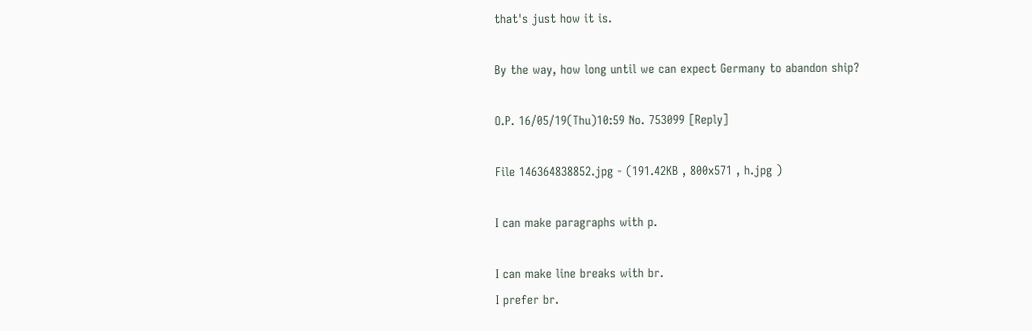that's just how it is.

By the way, how long until we can expect Germany to abandon ship?

O.P. 16/05/19(Thu)10:59 No. 753099 [Reply]

File 146364838852.jpg - (191.42KB , 800x571 , h.jpg )

I can make paragraphs with p.

I can make line breaks with br.
I prefer br.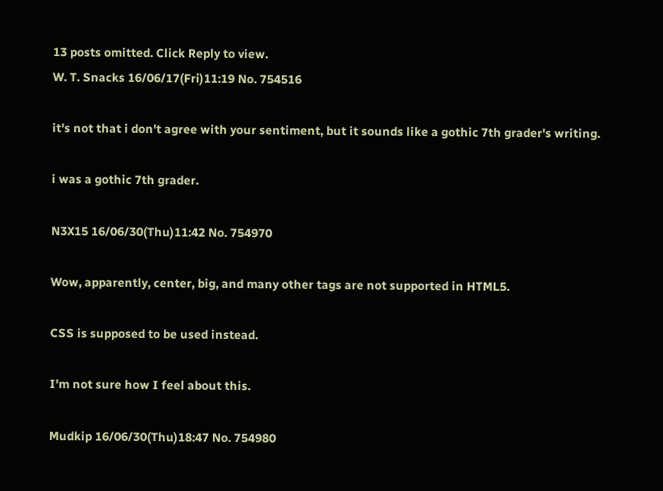13 posts omitted. Click Reply to view.
W. T. Snacks 16/06/17(Fri)11:19 No. 754516

it's not that i don't agree with your sentiment, but it sounds like a gothic 7th grader's writing.

i was a gothic 7th grader.

N3X15 16/06/30(Thu)11:42 No. 754970

Wow, apparently, center, big, and many other tags are not supported in HTML5.

CSS is supposed to be used instead.

I'm not sure how I feel about this.

Mudkip 16/06/30(Thu)18:47 No. 754980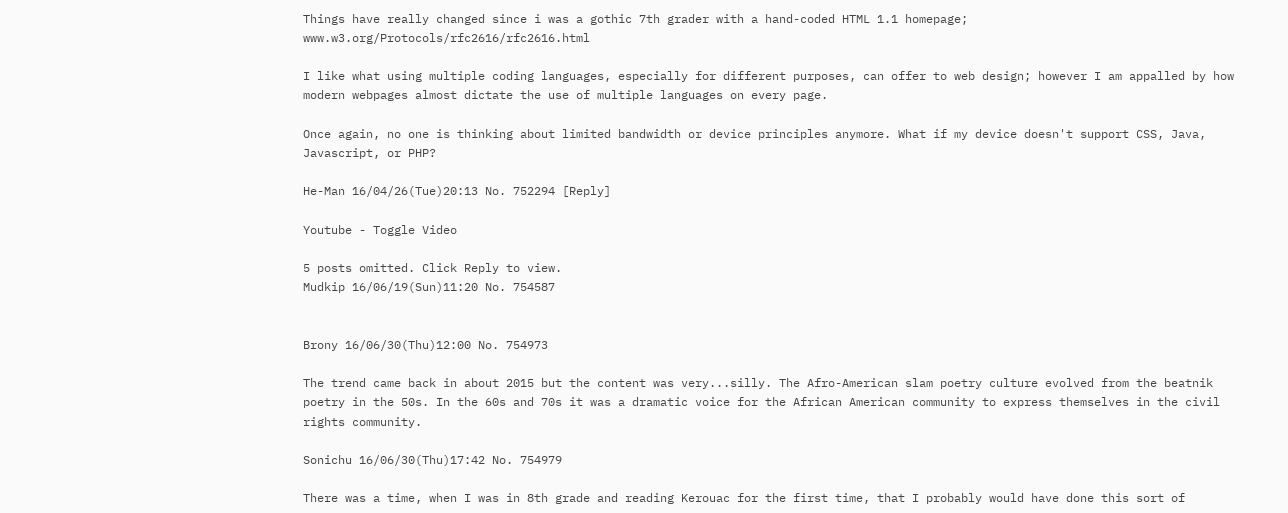Things have really changed since i was a gothic 7th grader with a hand-coded HTML 1.1 homepage; www.w3.org/Protocols/rfc2616/rfc2616.html

I like what using multiple coding languages, especially for different purposes, can offer to web design; however I am appalled by how modern webpages almost dictate the use of multiple languages on every page.

Once again, no one is thinking about limited bandwidth or device principles anymore. What if my device doesn't support CSS, Java, Javascript, or PHP?

He-Man 16/04/26(Tue)20:13 No. 752294 [Reply]

Youtube - Toggle Video

5 posts omitted. Click Reply to view.
Mudkip 16/06/19(Sun)11:20 No. 754587


Brony 16/06/30(Thu)12:00 No. 754973

The trend came back in about 2015 but the content was very...silly. The Afro-American slam poetry culture evolved from the beatnik poetry in the 50s. In the 60s and 70s it was a dramatic voice for the African American community to express themselves in the civil rights community.

Sonichu 16/06/30(Thu)17:42 No. 754979

There was a time, when I was in 8th grade and reading Kerouac for the first time, that I probably would have done this sort of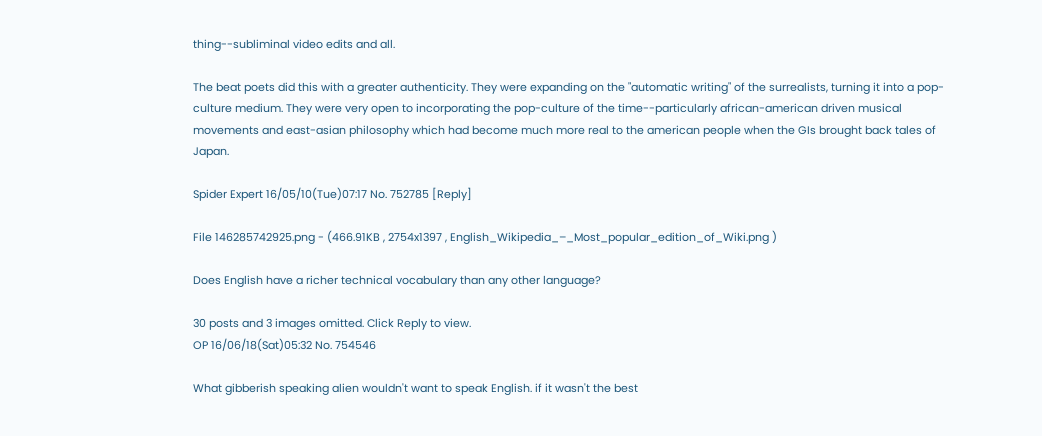thing--subliminal video edits and all.

The beat poets did this with a greater authenticity. They were expanding on the "automatic writing" of the surrealists, turning it into a pop-culture medium. They were very open to incorporating the pop-culture of the time--particularly african-american driven musical movements and east-asian philosophy which had become much more real to the american people when the GIs brought back tales of Japan.

Spider Expert 16/05/10(Tue)07:17 No. 752785 [Reply]

File 146285742925.png - (466.91KB , 2754x1397 , English_Wikipedia_–_Most_popular_edition_of_Wiki.png )

Does English have a richer technical vocabulary than any other language?

30 posts and 3 images omitted. Click Reply to view.
OP 16/06/18(Sat)05:32 No. 754546

What gibberish speaking alien wouldn't want to speak English. if it wasn't the best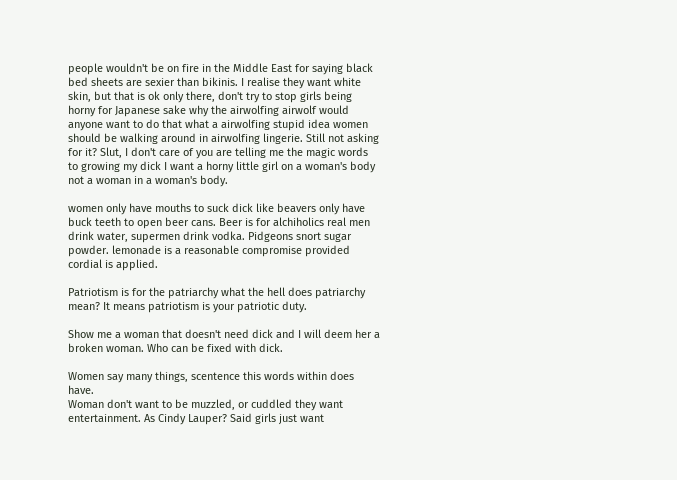people wouldn't be on fire in the Middle East for saying black bed sheets are sexier than bikinis. I realise they want white skin, but that is ok only there, don't try to stop girls being horny for Japanese sake why the airwolfing airwolf would anyone want to do that what a airwolfing stupid idea women should be walking around in airwolfing lingerie. Still not asking for it? Slut, I don't care of you are telling me the magic words to growing my dick I want a horny little girl on a woman's body not a woman in a woman's body.

women only have mouths to suck dick like beavers only have buck teeth to open beer cans. Beer is for alchiholics real men drink water, supermen drink vodka. Pidgeons snort sugar powder. lemonade is a reasonable compromise provided cordial is applied.

Patriotism is for the patriarchy what the hell does patriarchy mean? It means patriotism is your patriotic duty.

Show me a woman that doesn't need dick and I will deem her a broken woman. Who can be fixed with dick.

Women say many things, scentence this words within does have.
Woman don't want to be muzzled, or cuddled they want entertainment. As Cindy Lauper? Said girls just want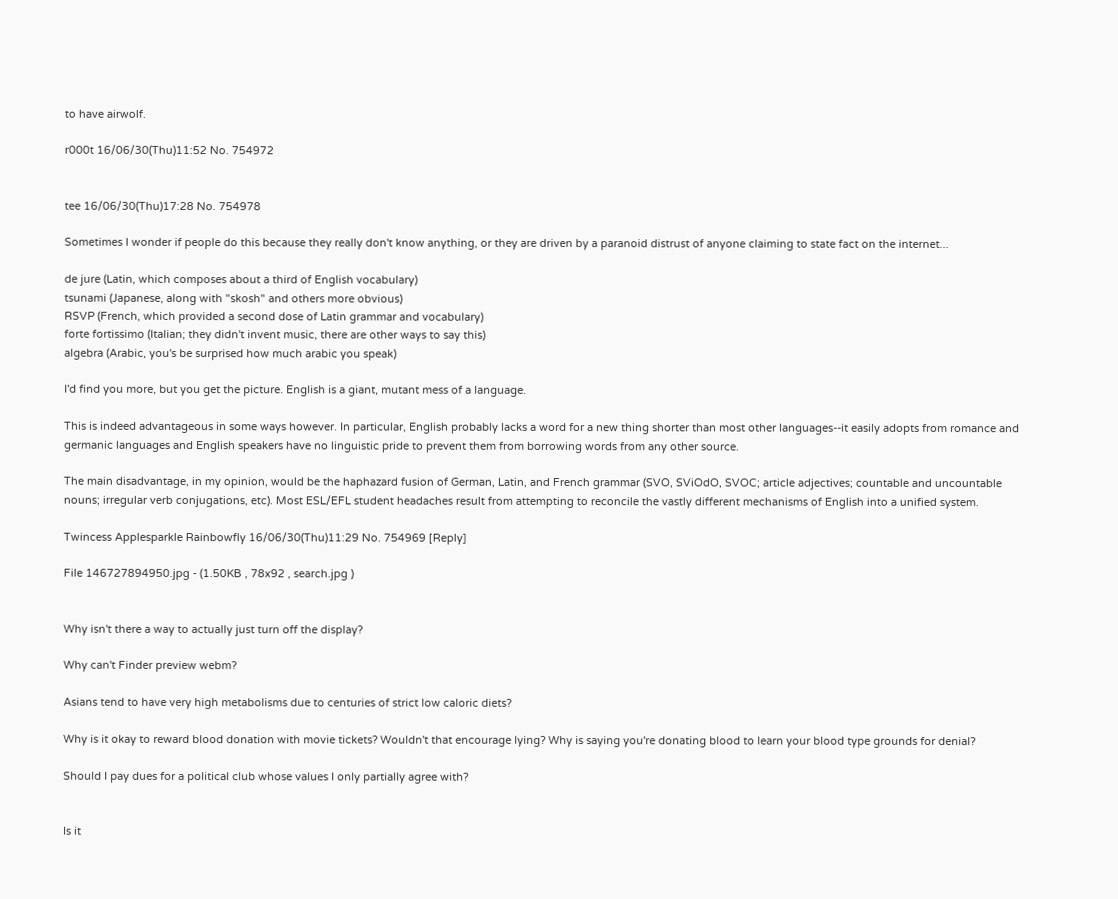to have airwolf.

r000t 16/06/30(Thu)11:52 No. 754972


tee 16/06/30(Thu)17:28 No. 754978

Sometimes I wonder if people do this because they really don't know anything, or they are driven by a paranoid distrust of anyone claiming to state fact on the internet...

de jure (Latin, which composes about a third of English vocabulary)
tsunami (Japanese, along with "skosh" and others more obvious)
RSVP (French, which provided a second dose of Latin grammar and vocabulary)
forte fortissimo (Italian; they didn't invent music, there are other ways to say this)
algebra (Arabic, you's be surprised how much arabic you speak)

I'd find you more, but you get the picture. English is a giant, mutant mess of a language.

This is indeed advantageous in some ways however. In particular, English probably lacks a word for a new thing shorter than most other languages--it easily adopts from romance and germanic languages and English speakers have no linguistic pride to prevent them from borrowing words from any other source.

The main disadvantage, in my opinion, would be the haphazard fusion of German, Latin, and French grammar (SVO, SViOdO, SVOC; article adjectives; countable and uncountable nouns; irregular verb conjugations, etc). Most ESL/EFL student headaches result from attempting to reconcile the vastly different mechanisms of English into a unified system.

Twincess Applesparkle Rainbowfly 16/06/30(Thu)11:29 No. 754969 [Reply]

File 146727894950.jpg - (1.50KB , 78x92 , search.jpg )


Why isn't there a way to actually just turn off the display?

Why can't Finder preview webm?

Asians tend to have very high metabolisms due to centuries of strict low caloric diets?

Why is it okay to reward blood donation with movie tickets? Wouldn't that encourage lying? Why is saying you're donating blood to learn your blood type grounds for denial?

Should I pay dues for a political club whose values I only partially agree with?


Is it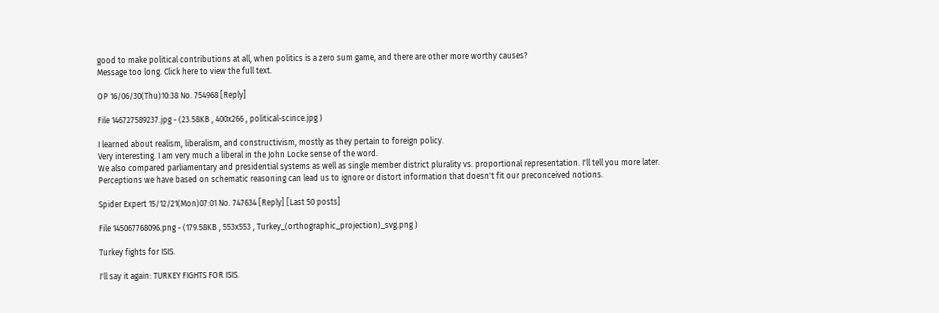good to make political contributions at all, when politics is a zero sum game, and there are other more worthy causes?
Message too long. Click here to view the full text.

OP 16/06/30(Thu)10:38 No. 754968 [Reply]

File 146727589237.jpg - (23.58KB , 400x266 , political-scince.jpg )

I learned about realism, liberalism, and constructivism, mostly as they pertain to foreign policy.
Very interesting. I am very much a liberal in the John Locke sense of the word.
We also compared parliamentary and presidential systems as well as single member district plurality vs. proportional representation. I'll tell you more later.
Perceptions we have based on schematic reasoning can lead us to ignore or distort information that doesn't fit our preconceived notions.

Spider Expert 15/12/21(Mon)07:01 No. 747634 [Reply] [Last 50 posts]

File 145067768096.png - (179.58KB , 553x553 , Turkey_(orthographic_projection)_svg.png )

Turkey fights for ISIS.

I'll say it again: TURKEY FIGHTS FOR ISIS.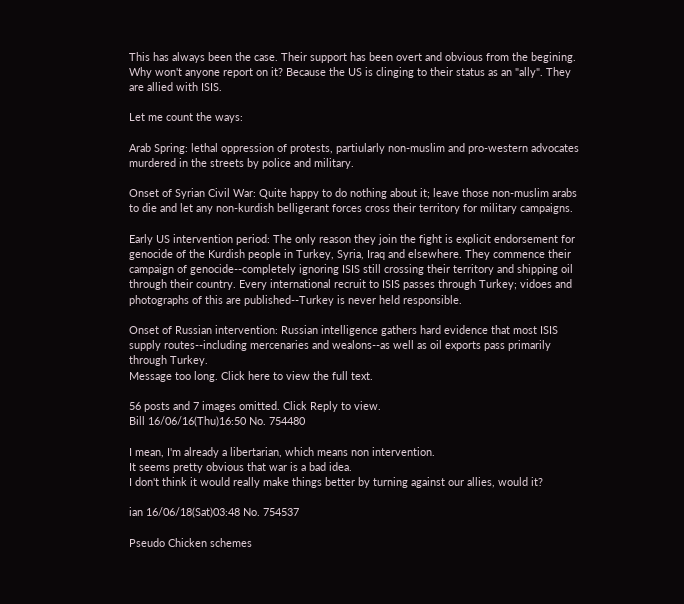This has always been the case. Their support has been overt and obvious from the begining. Why won't anyone report on it? Because the US is clinging to their status as an "ally". They are allied with ISIS.

Let me count the ways:

Arab Spring: lethal oppression of protests, partiularly non-muslim and pro-western advocates murdered in the streets by police and military.

Onset of Syrian Civil War: Quite happy to do nothing about it; leave those non-muslim arabs to die and let any non-kurdish belligerant forces cross their territory for military campaigns.

Early US intervention period: The only reason they join the fight is explicit endorsement for genocide of the Kurdish people in Turkey, Syria, Iraq and elsewhere. They commence their campaign of genocide--completely ignoring ISIS still crossing their territory and shipping oil through their country. Every international recruit to ISIS passes through Turkey; vidoes and photographs of this are published--Turkey is never held responsible.

Onset of Russian intervention: Russian intelligence gathers hard evidence that most ISIS supply routes--including mercenaries and wealons--as well as oil exports pass primarily through Turkey.
Message too long. Click here to view the full text.

56 posts and 7 images omitted. Click Reply to view.
Bill 16/06/16(Thu)16:50 No. 754480

I mean, I'm already a libertarian, which means non intervention.
It seems pretty obvious that war is a bad idea.
I don't think it would really make things better by turning against our allies, would it?

ian 16/06/18(Sat)03:48 No. 754537

Pseudo Chicken schemes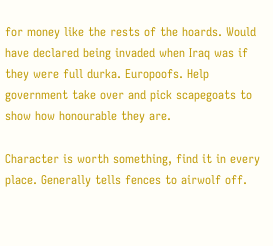for money like the rests of the hoards. Would have declared being invaded when Iraq was if they were full durka. Europoofs. Help government take over and pick scapegoats to show how honourable they are.

Character is worth something, find it in every place. Generally tells fences to airwolf off.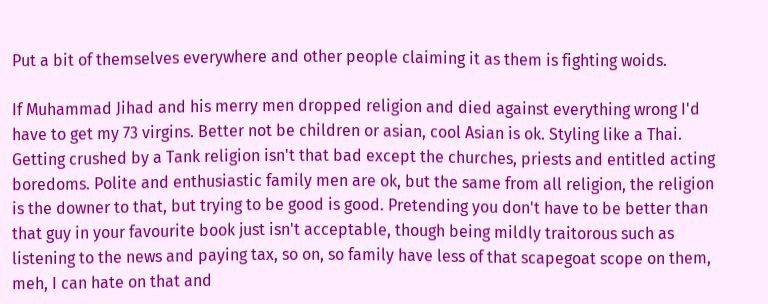Put a bit of themselves everywhere and other people claiming it as them is fighting woids.

If Muhammad Jihad and his merry men dropped religion and died against everything wrong I'd have to get my 73 virgins. Better not be children or asian, cool Asian is ok. Styling like a Thai.
Getting crushed by a Tank religion isn't that bad except the churches, priests and entitled acting boredoms. Polite and enthusiastic family men are ok, but the same from all religion, the religion is the downer to that, but trying to be good is good. Pretending you don't have to be better than that guy in your favourite book just isn't acceptable, though being mildly traitorous such as listening to the news and paying tax, so on, so family have less of that scapegoat scope on them, meh, I can hate on that and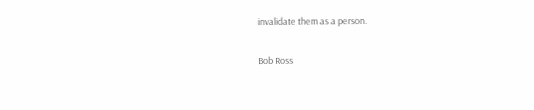invalidate them as a person.

Bob Ross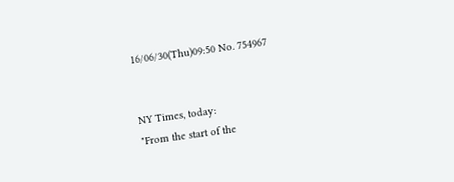16/06/30(Thu)09:50 No. 754967


NY Times, today:
"From the start of the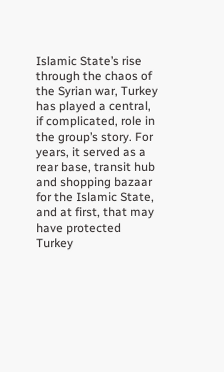Islamic State’s rise through the chaos of the Syrian war, Turkey has played a central, if complicated, role in the group’s story. For years, it served as a rear base, transit hub and shopping bazaar for the Islamic State, and at first, that may have protected Turkey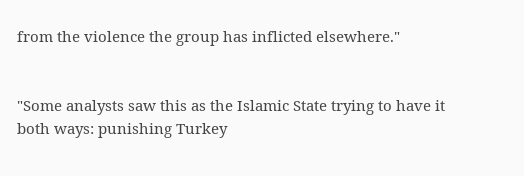from the violence the group has inflicted elsewhere."


"Some analysts saw this as the Islamic State trying to have it both ways: punishing Turkey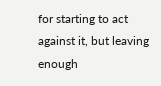for starting to act against it, but leaving enough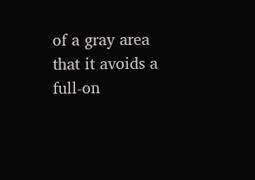of a gray area that it avoids a full-on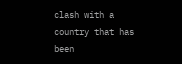clash with a country that has been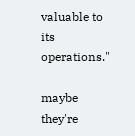valuable to its operations."

maybe they're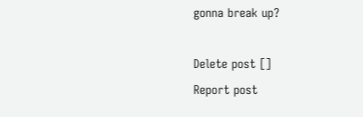gonna break up?

Delete post []
Report post